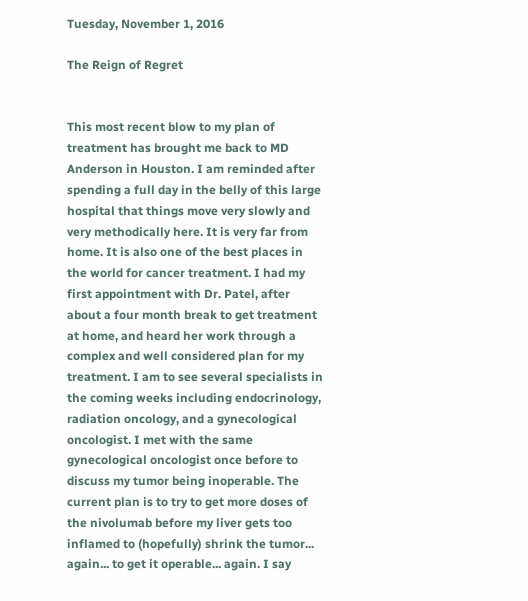Tuesday, November 1, 2016

The Reign of Regret


This most recent blow to my plan of treatment has brought me back to MD Anderson in Houston. I am reminded after spending a full day in the belly of this large hospital that things move very slowly and very methodically here. It is very far from home. It is also one of the best places in the world for cancer treatment. I had my first appointment with Dr. Patel, after about a four month break to get treatment at home, and heard her work through a complex and well considered plan for my treatment. I am to see several specialists in the coming weeks including endocrinology, radiation oncology, and a gynecological oncologist. I met with the same gynecological oncologist once before to discuss my tumor being inoperable. The current plan is to try to get more doses of the nivolumab before my liver gets too inflamed to (hopefully) shrink the tumor... again... to get it operable... again. I say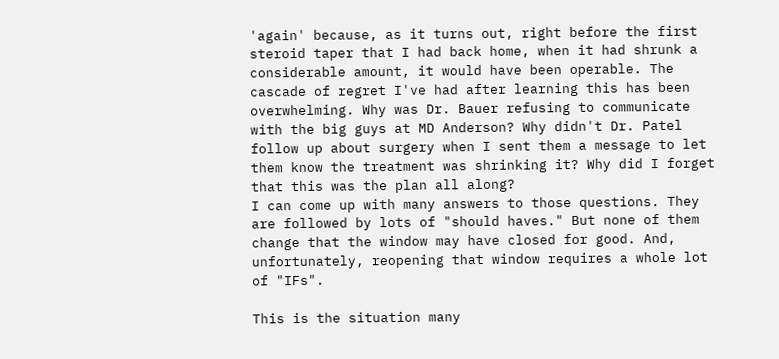'again' because, as it turns out, right before the first steroid taper that I had back home, when it had shrunk a considerable amount, it would have been operable. The cascade of regret I've had after learning this has been overwhelming. Why was Dr. Bauer refusing to communicate with the big guys at MD Anderson? Why didn't Dr. Patel follow up about surgery when I sent them a message to let them know the treatment was shrinking it? Why did I forget that this was the plan all along?
I can come up with many answers to those questions. They are followed by lots of "should haves." But none of them change that the window may have closed for good. And, unfortunately, reopening that window requires a whole lot of "IFs".

This is the situation many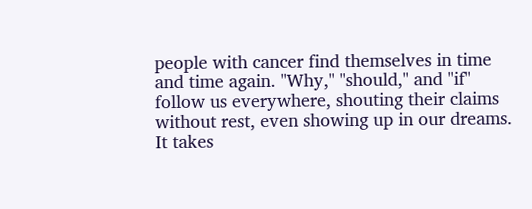people with cancer find themselves in time and time again. "Why," "should," and "if" follow us everywhere, shouting their claims without rest, even showing up in our dreams. It takes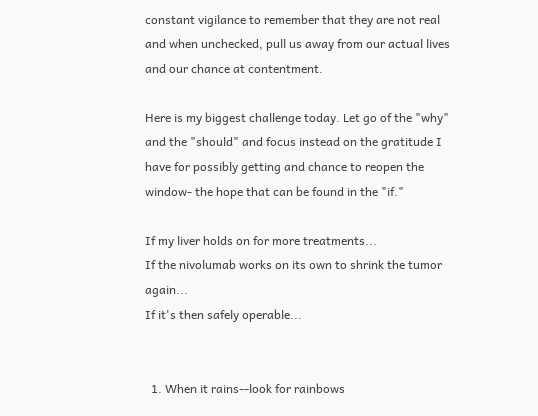constant vigilance to remember that they are not real and when unchecked, pull us away from our actual lives and our chance at contentment.

Here is my biggest challenge today. Let go of the "why" and the "should" and focus instead on the gratitude I have for possibly getting and chance to reopen the window- the hope that can be found in the "if."

If my liver holds on for more treatments...
If the nivolumab works on its own to shrink the tumor again...
If it's then safely operable...


  1. When it rains--look for rainbows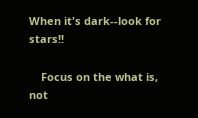When it's dark--look for stars!!

    Focus on the what is, not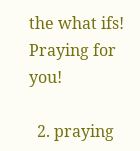the what ifs! Praying for you!

  2. praying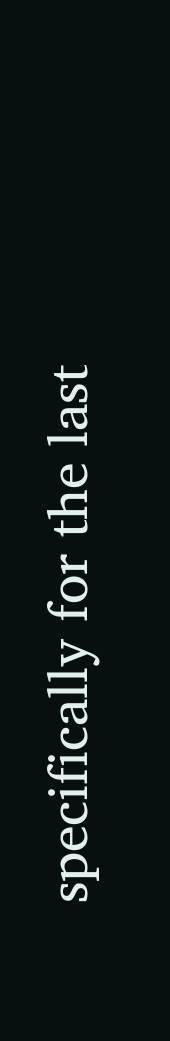specifically for the last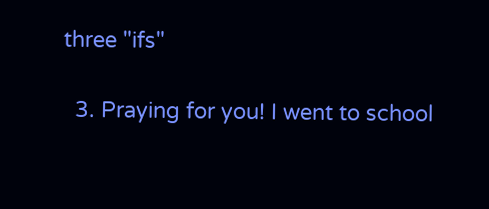three "ifs"

  3. Praying for you! I went to school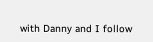with Danny and I follow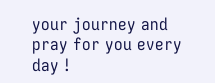your journey and pray for you every day !